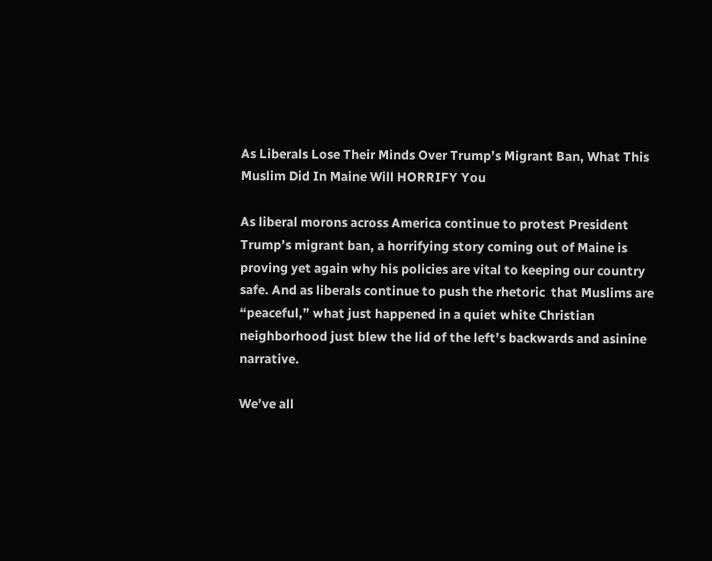As Liberals Lose Their Minds Over Trump’s Migrant Ban, What This Muslim Did In Maine Will HORRIFY You

As liberal morons across America continue to protest President Trump’s migrant ban, a horrifying story coming out of Maine is proving yet again why his policies are vital to keeping our country safe. And as liberals continue to push the rhetoric  that Muslims are “peaceful,” what just happened in a quiet white Christian neighborhood just blew the lid of the left’s backwards and asinine narrative.

We’ve all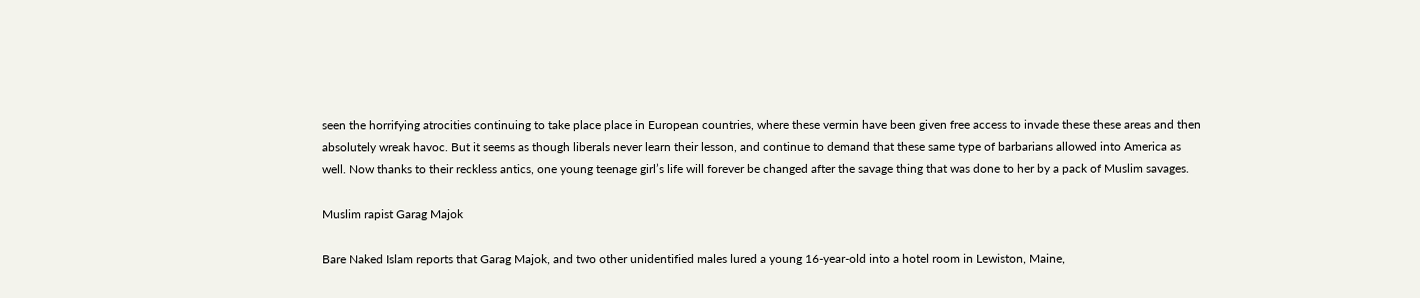seen the horrifying atrocities continuing to take place place in European countries, where these vermin have been given free access to invade these these areas and then absolutely wreak havoc. But it seems as though liberals never learn their lesson, and continue to demand that these same type of barbarians allowed into America as well. Now thanks to their reckless antics, one young teenage girl’s life will forever be changed after the savage thing that was done to her by a pack of Muslim savages.

Muslim rapist Garag Majok

Bare Naked Islam reports that Garag Majok, and two other unidentified males lured a young 16-year-old into a hotel room in Lewiston, Maine,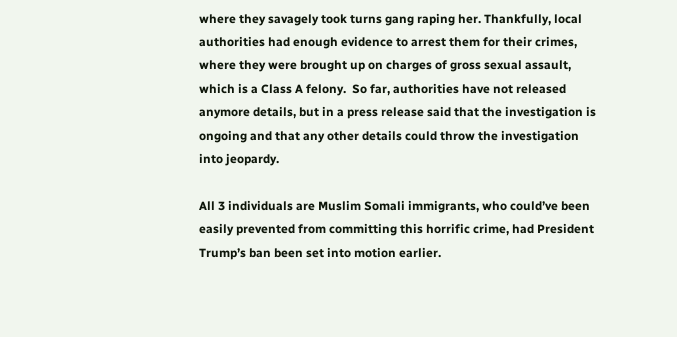where they savagely took turns gang raping her. Thankfully, local authorities had enough evidence to arrest them for their crimes, where they were brought up on charges of gross sexual assault, which is a Class A felony.  So far, authorities have not released anymore details, but in a press release said that the investigation is ongoing and that any other details could throw the investigation into jeopardy.

All 3 individuals are Muslim Somali immigrants, who could’ve been easily prevented from committing this horrific crime, had President Trump’s ban been set into motion earlier.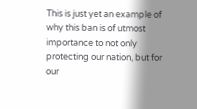This is just yet an example of why this ban is of utmost importance to not only protecting our nation, but for our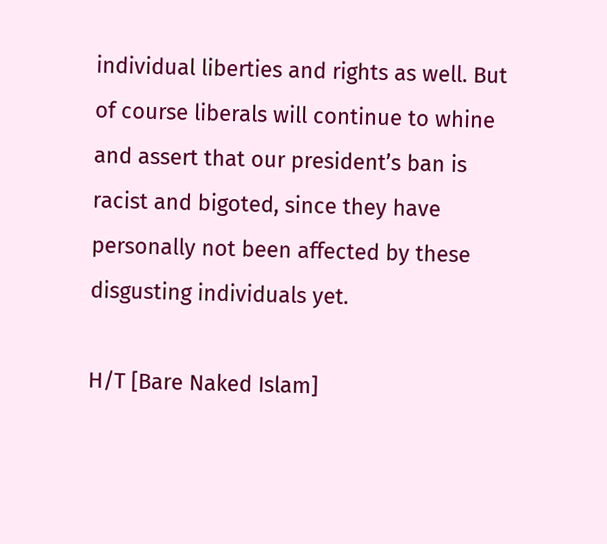individual liberties and rights as well. But of course liberals will continue to whine and assert that our president’s ban is racist and bigoted, since they have personally not been affected by these disgusting individuals yet.

H/T [Bare Naked Islam]